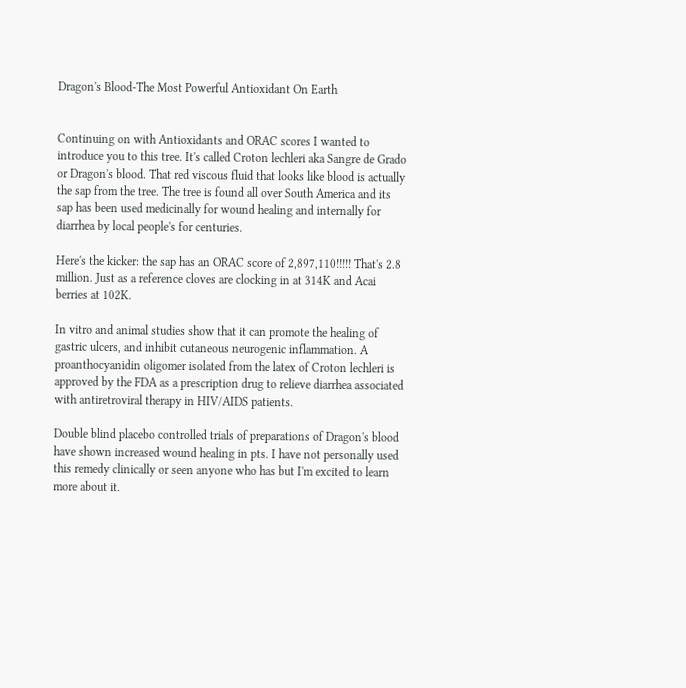Dragon's Blood-The Most Powerful Antioxidant On Earth


Continuing on with Antioxidants and ORAC scores I wanted to introduce you to this tree. It's called Croton lechleri aka Sangre de Grado or Dragon's blood. That red viscous fluid that looks like blood is actually the sap from the tree. The tree is found all over South America and its sap has been used medicinally for wound healing and internally for diarrhea by local people's for centuries.

Here's the kicker: the sap has an ORAC score of 2,897,110!!!!! That's 2.8 million. Just as a reference cloves are clocking in at 314K and Acai berries at 102K.

In vitro and animal studies show that it can promote the healing of gastric ulcers, and inhibit cutaneous neurogenic inflammation. A proanthocyanidin oligomer isolated from the latex of Croton lechleri is approved by the FDA as a prescription drug to relieve diarrhea associated with antiretroviral therapy in HIV/AIDS patients.

Double blind placebo controlled trials of preparations of Dragon's blood have shown increased wound healing in pts. I have not personally used this remedy clinically or seen anyone who has but I'm excited to learn more about it.